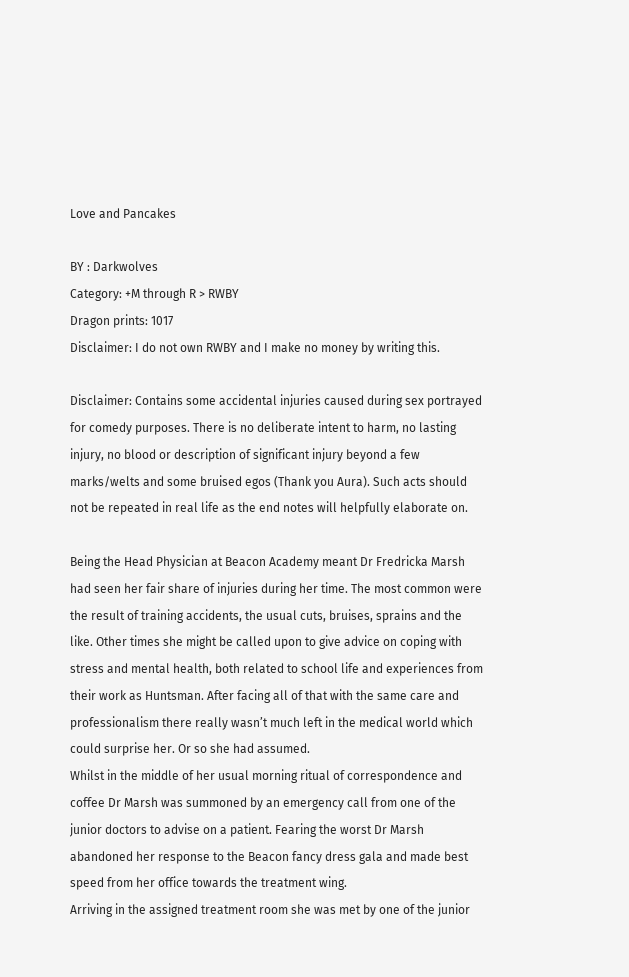Love and Pancakes

BY : Darkwolves
Category: +M through R > RWBY
Dragon prints: 1017
Disclaimer: I do not own RWBY and I make no money by writing this.

Disclaimer: Contains some accidental injuries caused during sex portrayed for comedy purposes. There is no deliberate intent to harm, no lasting injury, no blood or description of significant injury beyond a few marks/welts and some bruised egos (Thank you Aura). Such acts should not be repeated in real life as the end notes will helpfully elaborate on.

Being the Head Physician at Beacon Academy meant Dr Fredricka Marsh had seen her fair share of injuries during her time. The most common were the result of training accidents, the usual cuts, bruises, sprains and the like. Other times she might be called upon to give advice on coping with stress and mental health, both related to school life and experiences from their work as Huntsman. After facing all of that with the same care and professionalism there really wasn’t much left in the medical world which could surprise her. Or so she had assumed.
Whilst in the middle of her usual morning ritual of correspondence and coffee Dr Marsh was summoned by an emergency call from one of the junior doctors to advise on a patient. Fearing the worst Dr Marsh abandoned her response to the Beacon fancy dress gala and made best speed from her office towards the treatment wing.
Arriving in the assigned treatment room she was met by one of the junior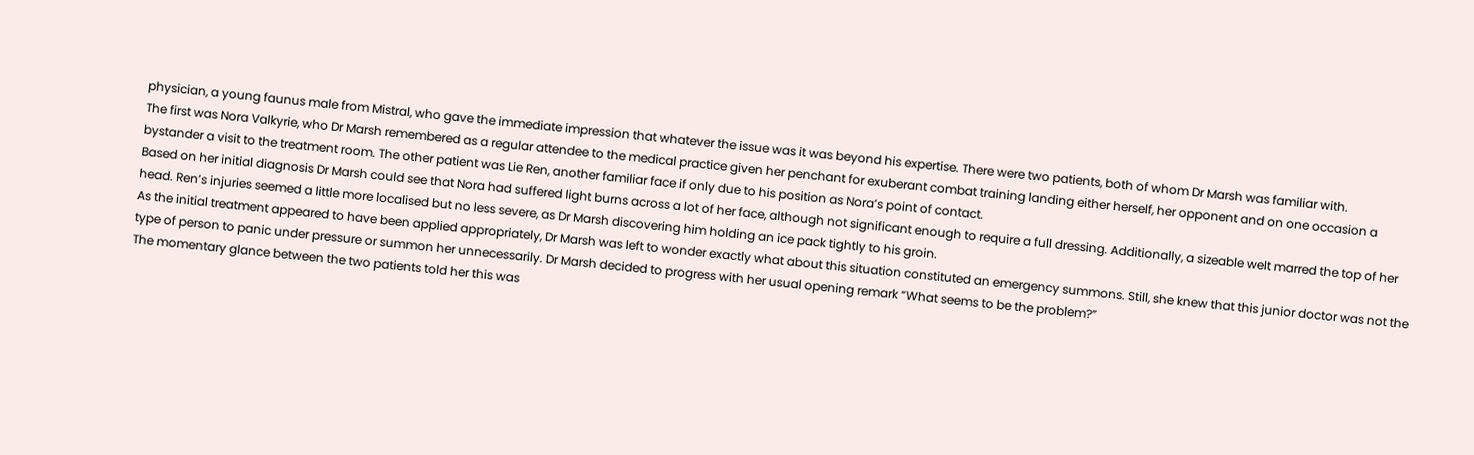physician, a young faunus male from Mistral, who gave the immediate impression that whatever the issue was it was beyond his expertise. There were two patients, both of whom Dr Marsh was familiar with.
The first was Nora Valkyrie, who Dr Marsh remembered as a regular attendee to the medical practice given her penchant for exuberant combat training landing either herself, her opponent and on one occasion a bystander a visit to the treatment room. The other patient was Lie Ren, another familiar face if only due to his position as Nora’s point of contact.
Based on her initial diagnosis Dr Marsh could see that Nora had suffered light burns across a lot of her face, although not significant enough to require a full dressing. Additionally, a sizeable welt marred the top of her head. Ren’s injuries seemed a little more localised but no less severe, as Dr Marsh discovering him holding an ice pack tightly to his groin.
As the initial treatment appeared to have been applied appropriately, Dr Marsh was left to wonder exactly what about this situation constituted an emergency summons. Still, she knew that this junior doctor was not the type of person to panic under pressure or summon her unnecessarily. Dr Marsh decided to progress with her usual opening remark “What seems to be the problem?”
The momentary glance between the two patients told her this was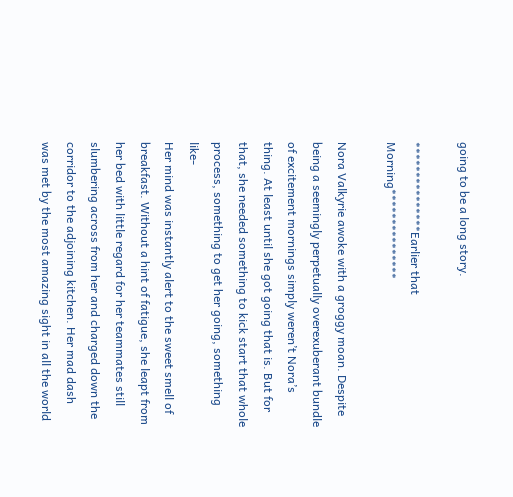going to be a long story.

***************Earlier that Morning***************

Nora Valkyrie awoke with a groggy moan. Despite being a seemingly perpetually overexuberant bundle of excitement mornings simply weren’t Nora’s thing. At least until she got going that is. But for that, she needed something to kick start that whole process, something to get her going, something like-
Her mind was instantly alert to the sweet smell of breakfast. Without a hint of fatigue, she leapt from her bed with little regard for her teammates still slumbering across from her and charged down the corridor to the adjoining kitchen. Her mad dash was met by the most amazing sight in all the world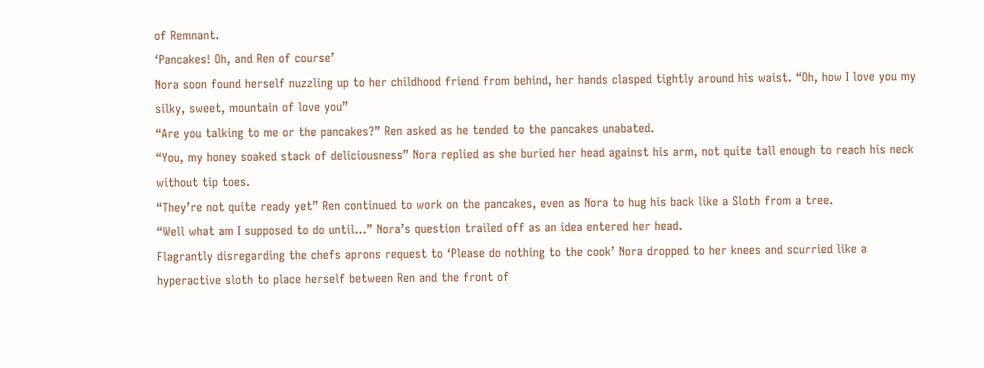of Remnant.
‘Pancakes! Oh, and Ren of course’
Nora soon found herself nuzzling up to her childhood friend from behind, her hands clasped tightly around his waist. “Oh, how I love you my silky, sweet, mountain of love you”
“Are you talking to me or the pancakes?” Ren asked as he tended to the pancakes unabated.
“You, my honey soaked stack of deliciousness” Nora replied as she buried her head against his arm, not quite tall enough to reach his neck without tip toes.
“They’re not quite ready yet” Ren continued to work on the pancakes, even as Nora to hug his back like a Sloth from a tree.
“Well what am I supposed to do until…” Nora’s question trailed off as an idea entered her head.
Flagrantly disregarding the chefs aprons request to ‘Please do nothing to the cook’ Nora dropped to her knees and scurried like a hyperactive sloth to place herself between Ren and the front of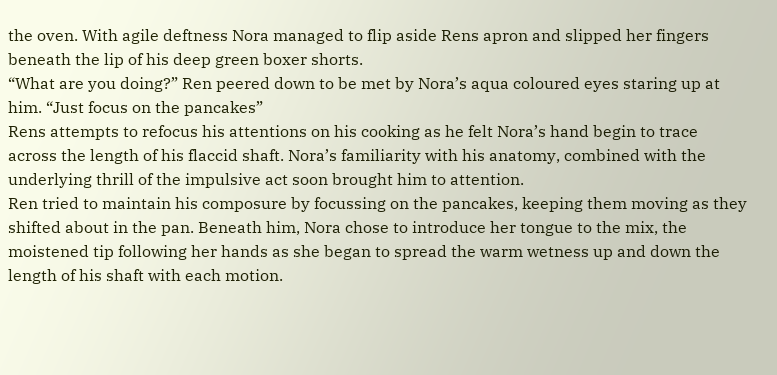the oven. With agile deftness Nora managed to flip aside Rens apron and slipped her fingers beneath the lip of his deep green boxer shorts.
“What are you doing?” Ren peered down to be met by Nora’s aqua coloured eyes staring up at him. “Just focus on the pancakes”
Rens attempts to refocus his attentions on his cooking as he felt Nora’s hand begin to trace across the length of his flaccid shaft. Nora’s familiarity with his anatomy, combined with the underlying thrill of the impulsive act soon brought him to attention.
Ren tried to maintain his composure by focussing on the pancakes, keeping them moving as they shifted about in the pan. Beneath him, Nora chose to introduce her tongue to the mix, the moistened tip following her hands as she began to spread the warm wetness up and down the length of his shaft with each motion.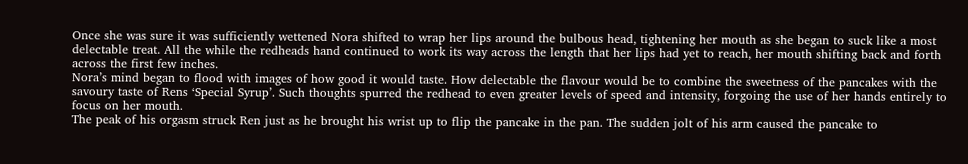Once she was sure it was sufficiently wettened Nora shifted to wrap her lips around the bulbous head, tightening her mouth as she began to suck like a most delectable treat. All the while the redheads hand continued to work its way across the length that her lips had yet to reach, her mouth shifting back and forth across the first few inches.
Nora’s mind began to flood with images of how good it would taste. How delectable the flavour would be to combine the sweetness of the pancakes with the savoury taste of Rens ‘Special Syrup’. Such thoughts spurred the redhead to even greater levels of speed and intensity, forgoing the use of her hands entirely to focus on her mouth.
The peak of his orgasm struck Ren just as he brought his wrist up to flip the pancake in the pan. The sudden jolt of his arm caused the pancake to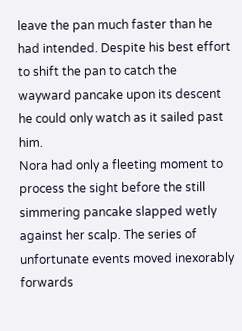leave the pan much faster than he had intended. Despite his best effort to shift the pan to catch the wayward pancake upon its descent he could only watch as it sailed past him.
Nora had only a fleeting moment to process the sight before the still simmering pancake slapped wetly against her scalp. The series of unfortunate events moved inexorably forwards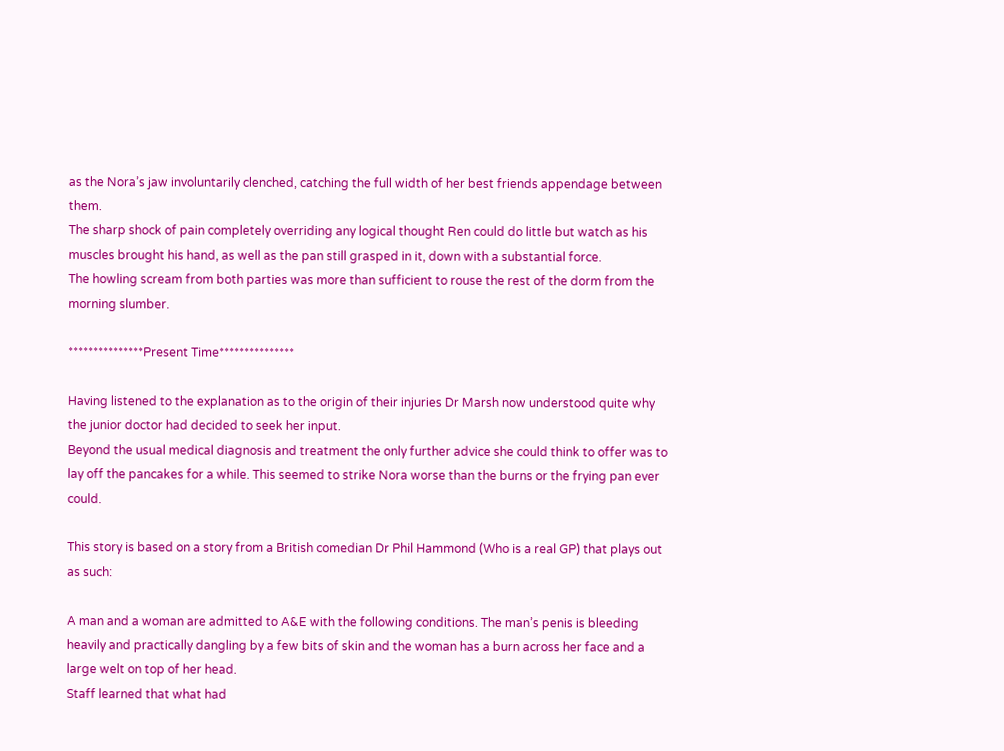as the Nora’s jaw involuntarily clenched, catching the full width of her best friends appendage between them.
The sharp shock of pain completely overriding any logical thought Ren could do little but watch as his muscles brought his hand, as well as the pan still grasped in it, down with a substantial force.
The howling scream from both parties was more than sufficient to rouse the rest of the dorm from the morning slumber.

***************Present Time***************

Having listened to the explanation as to the origin of their injuries Dr Marsh now understood quite why the junior doctor had decided to seek her input.
Beyond the usual medical diagnosis and treatment the only further advice she could think to offer was to lay off the pancakes for a while. This seemed to strike Nora worse than the burns or the frying pan ever could.

This story is based on a story from a British comedian Dr Phil Hammond (Who is a real GP) that plays out as such:

A man and a woman are admitted to A&E with the following conditions. The man’s penis is bleeding heavily and practically dangling by a few bits of skin and the woman has a burn across her face and a large welt on top of her head.
Staff learned that what had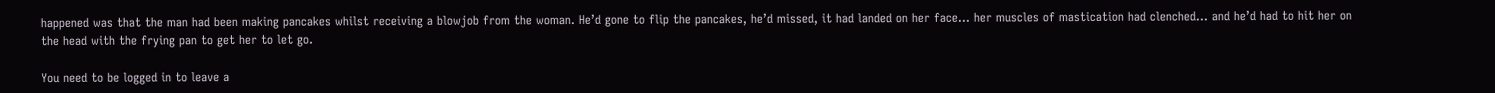happened was that the man had been making pancakes whilst receiving a blowjob from the woman. He’d gone to flip the pancakes, he’d missed, it had landed on her face… her muscles of mastication had clenched… and he’d had to hit her on the head with the frying pan to get her to let go.

You need to be logged in to leave a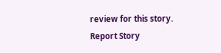review for this story.
Report Story